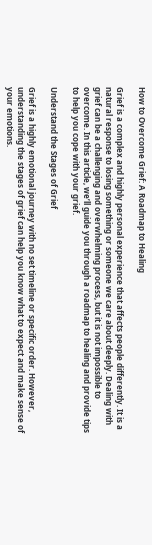How to Overcome Grief: A Roadmap to Healing

Grief is a complex and highly personal experience that affects people differently. It is a natural response to losing something or someone we care about deeply. Dealing with grief can be a challenging and overwhelming process, but it is not impossible to overcome. In this article, we’ll guide you through a roadmap to healing and provide tips to help you cope with your grief.

Understand the Stages of Grief

Grief is a highly emotional journey with no set timeline or specific order. However, understanding the stages of grief can help you know what to expect and make sense of your emotions.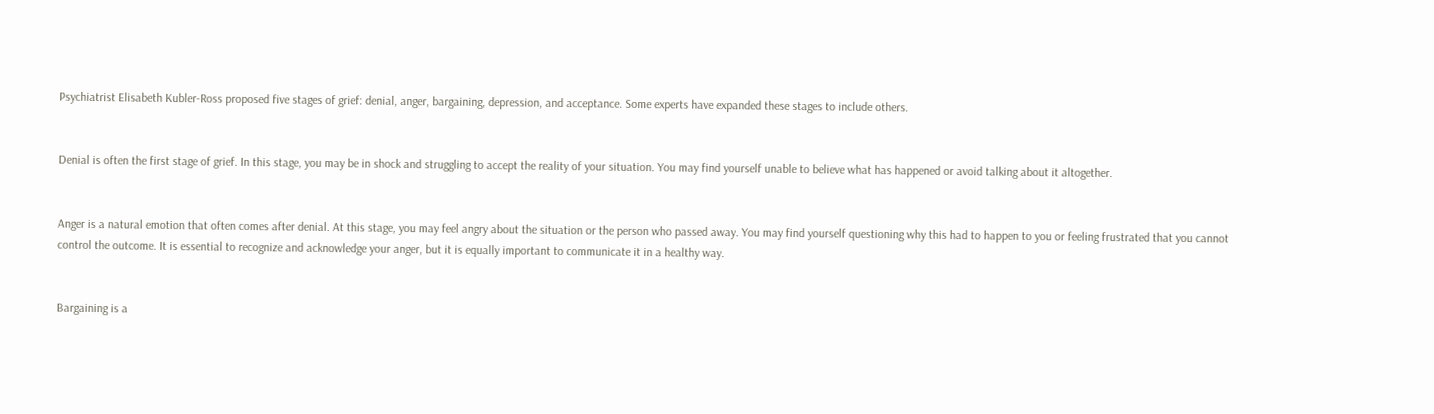Psychiatrist Elisabeth Kubler-Ross proposed five stages of grief: denial, anger, bargaining, depression, and acceptance. Some experts have expanded these stages to include others.


Denial is often the first stage of grief. In this stage, you may be in shock and struggling to accept the reality of your situation. You may find yourself unable to believe what has happened or avoid talking about it altogether.


Anger is a natural emotion that often comes after denial. At this stage, you may feel angry about the situation or the person who passed away. You may find yourself questioning why this had to happen to you or feeling frustrated that you cannot control the outcome. It is essential to recognize and acknowledge your anger, but it is equally important to communicate it in a healthy way.


Bargaining is a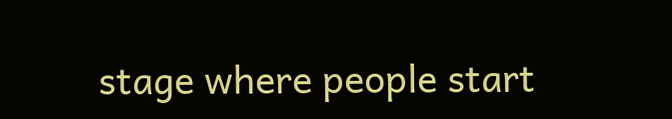stage where people start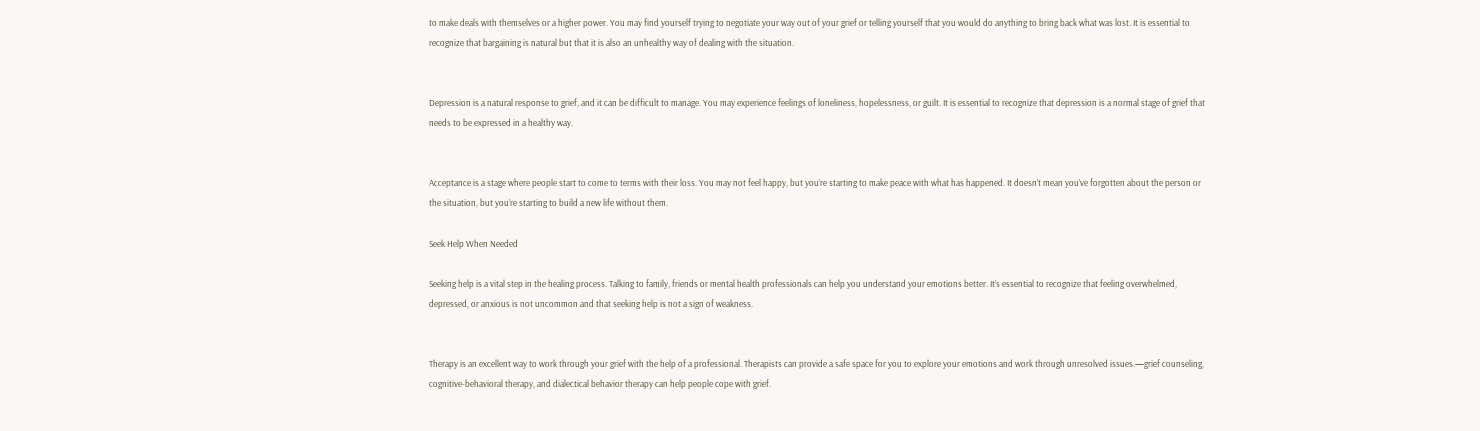to make deals with themselves or a higher power. You may find yourself trying to negotiate your way out of your grief or telling yourself that you would do anything to bring back what was lost. It is essential to recognize that bargaining is natural but that it is also an unhealthy way of dealing with the situation.


Depression is a natural response to grief, and it can be difficult to manage. You may experience feelings of loneliness, hopelessness, or guilt. It is essential to recognize that depression is a normal stage of grief that needs to be expressed in a healthy way.


Acceptance is a stage where people start to come to terms with their loss. You may not feel happy, but you’re starting to make peace with what has happened. It doesn’t mean you’ve forgotten about the person or the situation, but you’re starting to build a new life without them.

Seek Help When Needed

Seeking help is a vital step in the healing process. Talking to family, friends or mental health professionals can help you understand your emotions better. It’s essential to recognize that feeling overwhelmed, depressed, or anxious is not uncommon and that seeking help is not a sign of weakness.


Therapy is an excellent way to work through your grief with the help of a professional. Therapists can provide a safe space for you to explore your emotions and work through unresolved issues.—grief counseling, cognitive-behavioral therapy, and dialectical behavior therapy can help people cope with grief.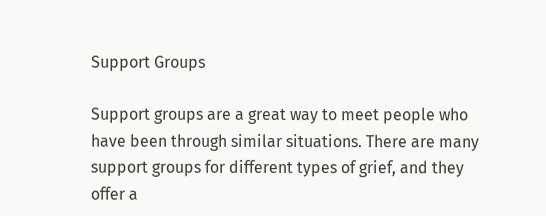Support Groups

Support groups are a great way to meet people who have been through similar situations. There are many support groups for different types of grief, and they offer a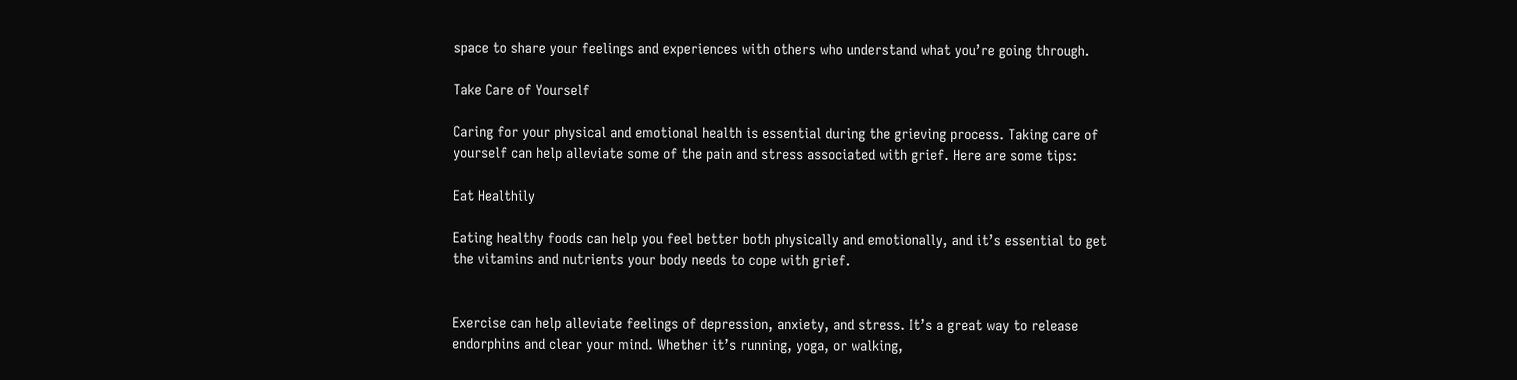space to share your feelings and experiences with others who understand what you’re going through.

Take Care of Yourself

Caring for your physical and emotional health is essential during the grieving process. Taking care of yourself can help alleviate some of the pain and stress associated with grief. Here are some tips:

Eat Healthily

Eating healthy foods can help you feel better both physically and emotionally, and it’s essential to get the vitamins and nutrients your body needs to cope with grief.


Exercise can help alleviate feelings of depression, anxiety, and stress. It’s a great way to release endorphins and clear your mind. Whether it’s running, yoga, or walking,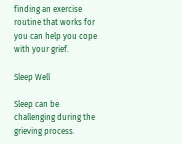finding an exercise routine that works for you can help you cope with your grief.

Sleep Well

Sleep can be challenging during the grieving process.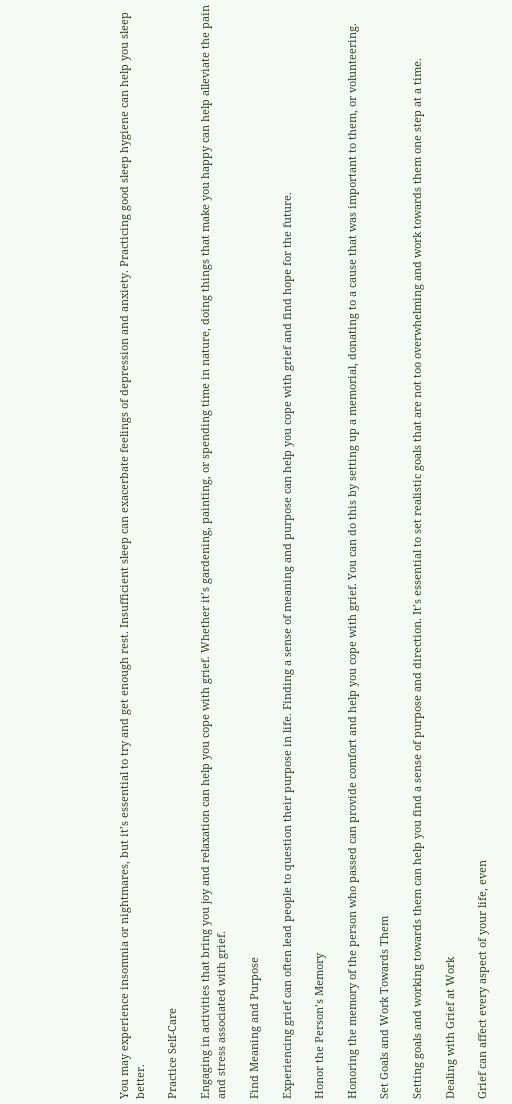You may experience insomnia or nightmares, but it’s essential to try and get enough rest. Insufficient sleep can exacerbate feelings of depression and anxiety. Practicing good sleep hygiene can help you sleep better.

Practice Self-Care

Engaging in activities that bring you joy and relaxation can help you cope with grief. Whether it’s gardening, painting, or spending time in nature, doing things that make you happy can help alleviate the pain and stress associated with grief.

Find Meaning and Purpose

Experiencing grief can often lead people to question their purpose in life. Finding a sense of meaning and purpose can help you cope with grief and find hope for the future.

Honor the Person’s Memory

Honoring the memory of the person who passed can provide comfort and help you cope with grief. You can do this by setting up a memorial, donating to a cause that was important to them, or volunteering.

Set Goals and Work Towards Them

Setting goals and working towards them can help you find a sense of purpose and direction. It’s essential to set realistic goals that are not too overwhelming and work towards them one step at a time.

Dealing with Grief at Work

Grief can affect every aspect of your life, even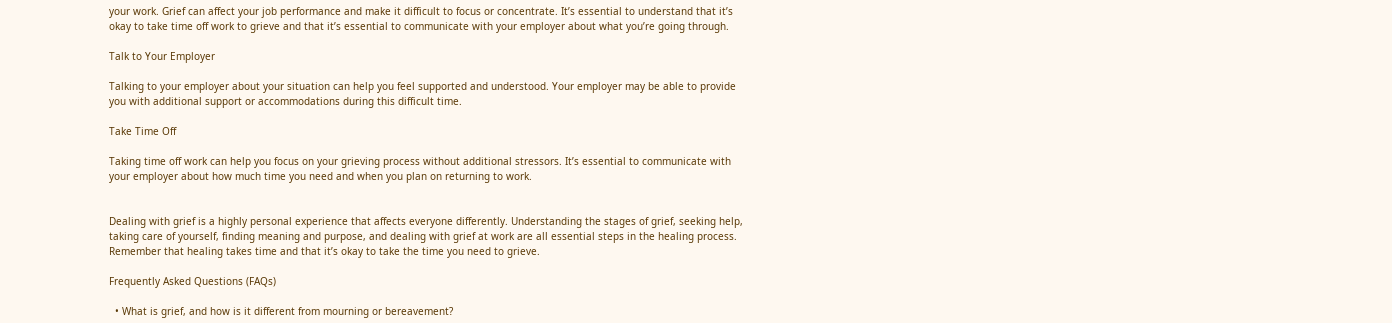your work. Grief can affect your job performance and make it difficult to focus or concentrate. It’s essential to understand that it’s okay to take time off work to grieve and that it’s essential to communicate with your employer about what you’re going through.

Talk to Your Employer

Talking to your employer about your situation can help you feel supported and understood. Your employer may be able to provide you with additional support or accommodations during this difficult time.

Take Time Off

Taking time off work can help you focus on your grieving process without additional stressors. It’s essential to communicate with your employer about how much time you need and when you plan on returning to work.


Dealing with grief is a highly personal experience that affects everyone differently. Understanding the stages of grief, seeking help, taking care of yourself, finding meaning and purpose, and dealing with grief at work are all essential steps in the healing process. Remember that healing takes time and that it’s okay to take the time you need to grieve.

Frequently Asked Questions (FAQs)

  • What is grief, and how is it different from mourning or bereavement?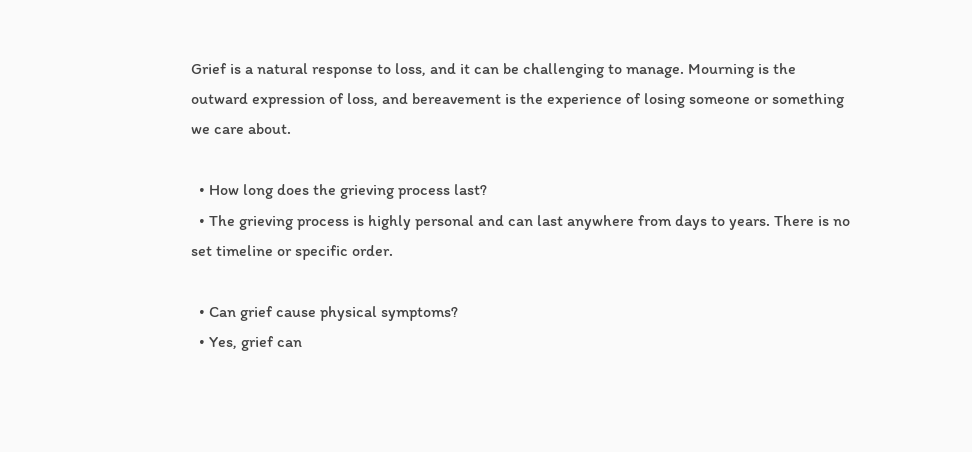Grief is a natural response to loss, and it can be challenging to manage. Mourning is the outward expression of loss, and bereavement is the experience of losing someone or something we care about.

  • How long does the grieving process last?
  • The grieving process is highly personal and can last anywhere from days to years. There is no set timeline or specific order.

  • Can grief cause physical symptoms?
  • Yes, grief can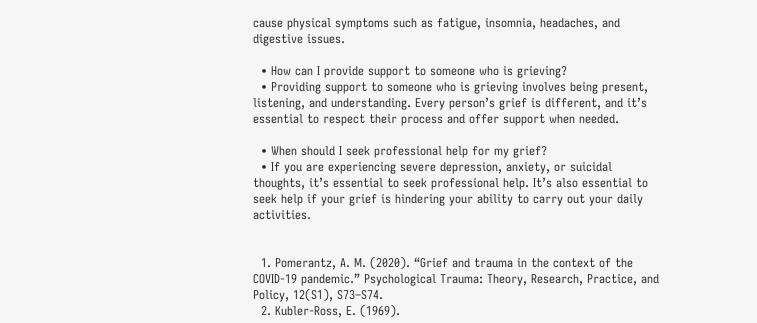cause physical symptoms such as fatigue, insomnia, headaches, and digestive issues.

  • How can I provide support to someone who is grieving?
  • Providing support to someone who is grieving involves being present, listening, and understanding. Every person’s grief is different, and it’s essential to respect their process and offer support when needed.

  • When should I seek professional help for my grief?
  • If you are experiencing severe depression, anxiety, or suicidal thoughts, it’s essential to seek professional help. It’s also essential to seek help if your grief is hindering your ability to carry out your daily activities.


  1. Pomerantz, A. M. (2020). “Grief and trauma in the context of the COVID-19 pandemic.” Psychological Trauma: Theory, Research, Practice, and Policy, 12(S1), S73–S74.
  2. Kubler-Ross, E. (1969).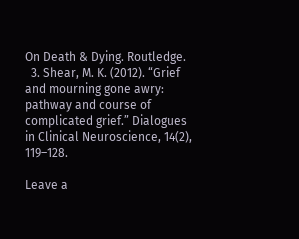On Death & Dying. Routledge.
  3. Shear, M. K. (2012). “Grief and mourning gone awry: pathway and course of complicated grief.” Dialogues in Clinical Neuroscience, 14(2), 119–128.

Leave a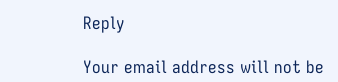Reply

Your email address will not be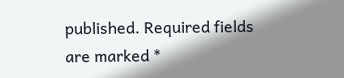published. Required fields are marked *